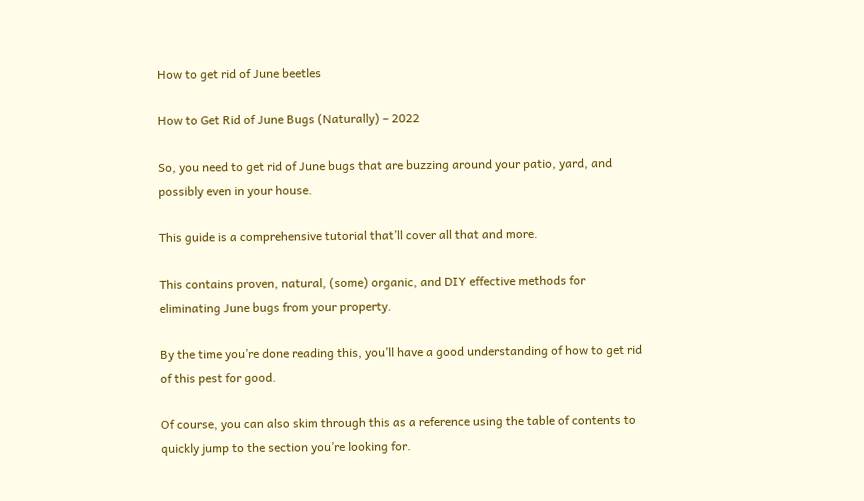How to get rid of June beetles

How to Get Rid of June Bugs (Naturally) – 2022

So, you need to get rid of June bugs that are buzzing around your patio, yard, and possibly even in your house.

This guide is a comprehensive tutorial that’ll cover all that and more.

This contains proven, natural, (some) organic, and DIY effective methods for eliminating June bugs from your property.

By the time you’re done reading this, you’ll have a good understanding of how to get rid of this pest for good.

Of course, you can also skim through this as a reference using the table of contents to quickly jump to the section you’re looking for.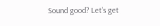Sound good? Let’s get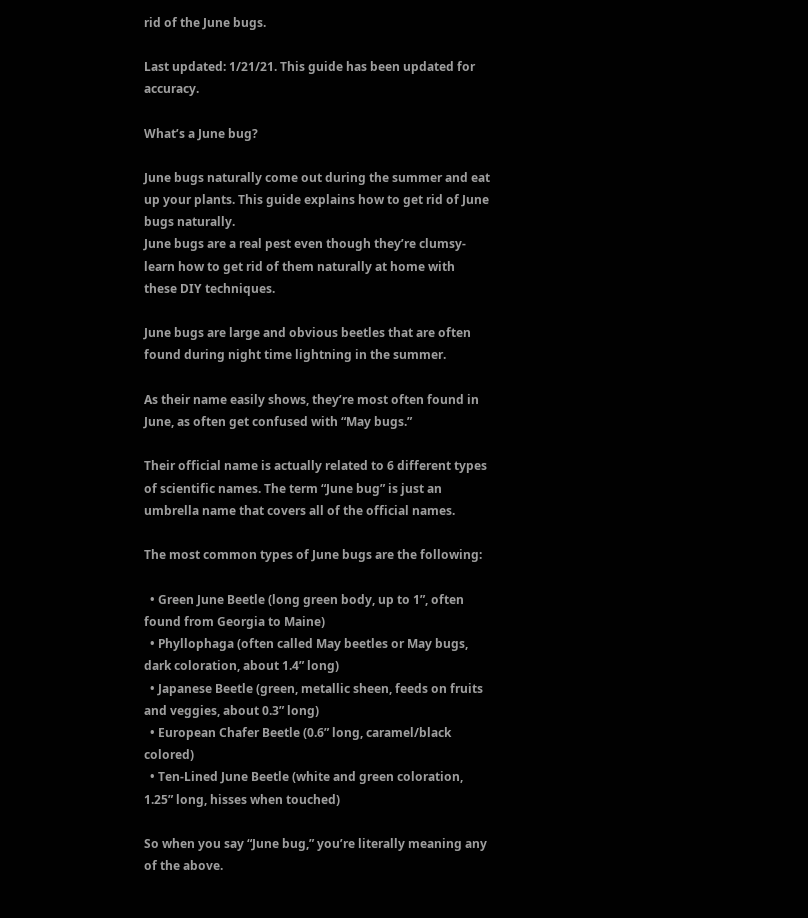rid of the June bugs.

Last updated: 1/21/21. This guide has been updated for accuracy.

What’s a June bug?

June bugs naturally come out during the summer and eat up your plants. This guide explains how to get rid of June bugs naturally.
June bugs are a real pest even though they’re clumsy- learn how to get rid of them naturally at home with these DIY techniques.

June bugs are large and obvious beetles that are often found during night time lightning in the summer.

As their name easily shows, they’re most often found in June, as often get confused with “May bugs.”

Their official name is actually related to 6 different types of scientific names. The term “June bug” is just an umbrella name that covers all of the official names.

The most common types of June bugs are the following:

  • Green June Beetle (long green body, up to 1”, often found from Georgia to Maine)
  • Phyllophaga (often called May beetles or May bugs, dark coloration, about 1.4” long)
  • Japanese Beetle (green, metallic sheen, feeds on fruits and veggies, about 0.3” long)
  • European Chafer Beetle (0.6” long, caramel/black colored)
  • Ten-Lined June Beetle (white and green coloration, 1.25” long, hisses when touched)

So when you say “June bug,” you’re literally meaning any of the above.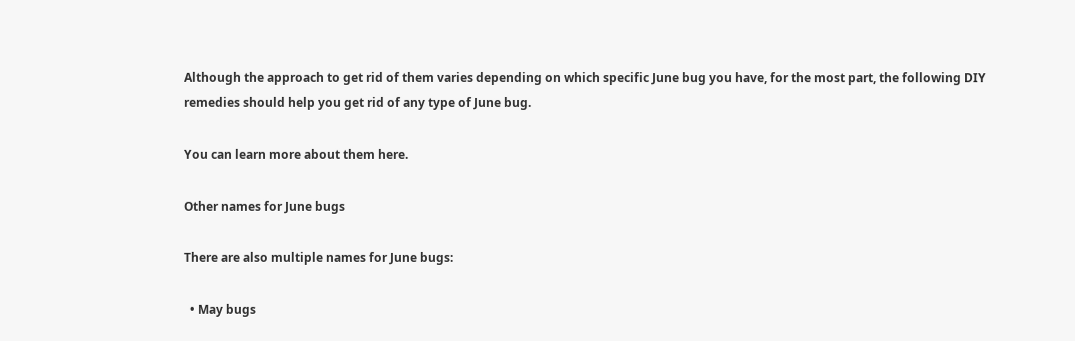Although the approach to get rid of them varies depending on which specific June bug you have, for the most part, the following DIY remedies should help you get rid of any type of June bug.

You can learn more about them here.

Other names for June bugs

There are also multiple names for June bugs:

  • May bugs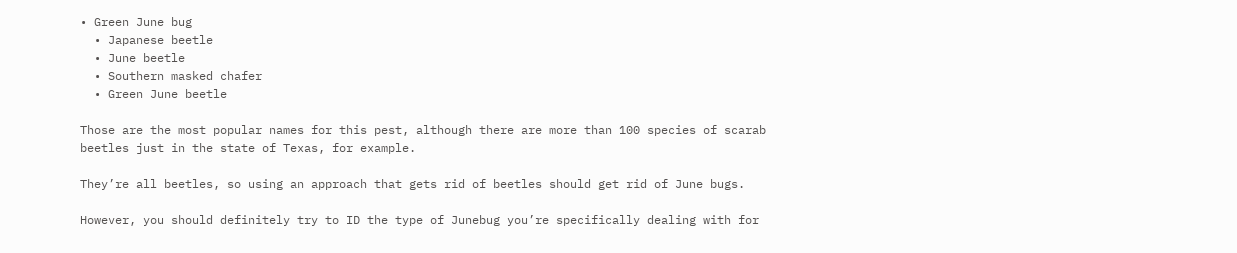• Green June bug
  • Japanese beetle
  • June beetle
  • Southern masked chafer
  • Green June beetle

Those are the most popular names for this pest, although there are more than 100 species of scarab beetles just in the state of Texas, for example.

They’re all beetles, so using an approach that gets rid of beetles should get rid of June bugs.

However, you should definitely try to ID the type of Junebug you’re specifically dealing with for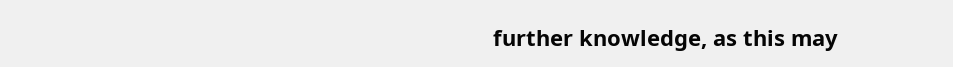further knowledge, as this may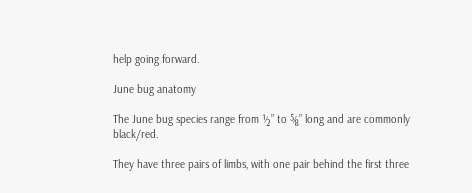help going forward.

June bug anatomy

The June bug species range from ½” to ⅝” long and are commonly black/red.

They have three pairs of limbs, with one pair behind the first three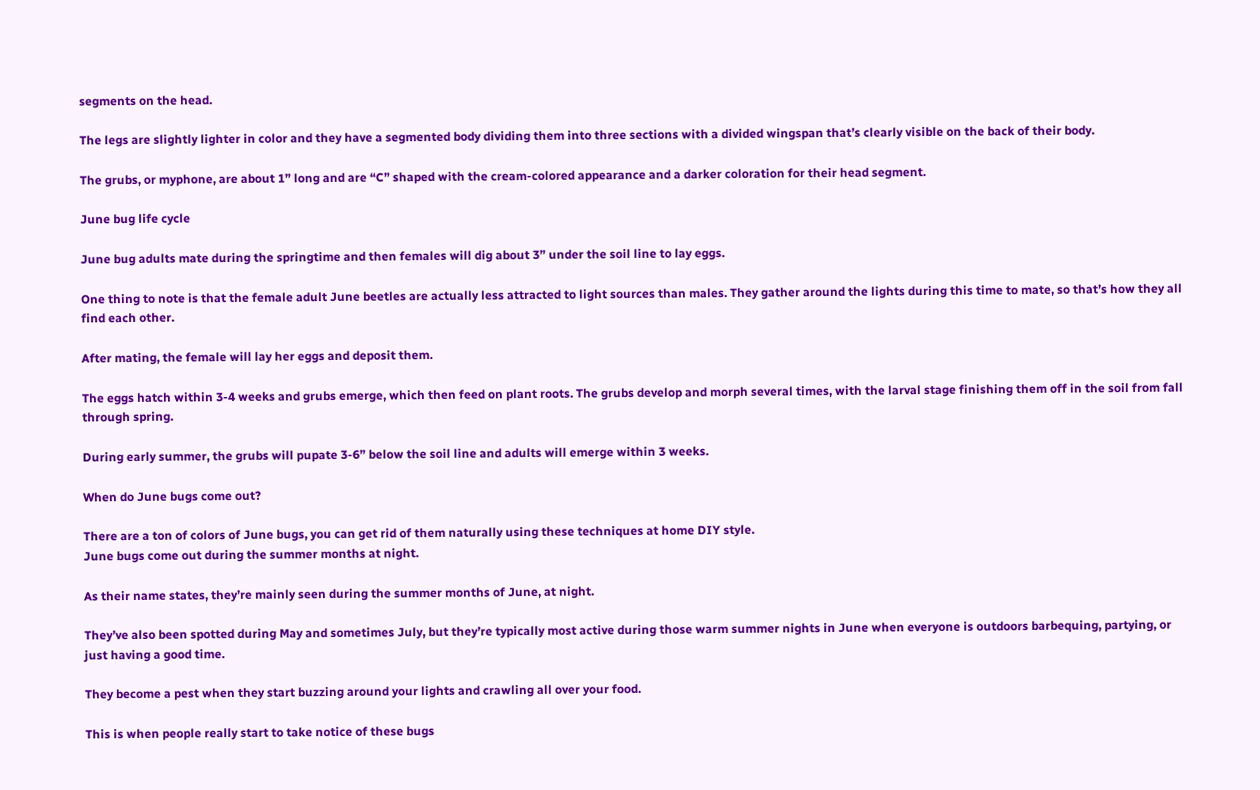segments on the head.

The legs are slightly lighter in color and they have a segmented body dividing them into three sections with a divided wingspan that’s clearly visible on the back of their body.

The grubs, or myphone, are about 1” long and are “C” shaped with the cream-colored appearance and a darker coloration for their head segment.

June bug life cycle

June bug adults mate during the springtime and then females will dig about 3” under the soil line to lay eggs.

One thing to note is that the female adult June beetles are actually less attracted to light sources than males. They gather around the lights during this time to mate, so that’s how they all find each other.

After mating, the female will lay her eggs and deposit them.

The eggs hatch within 3-4 weeks and grubs emerge, which then feed on plant roots. The grubs develop and morph several times, with the larval stage finishing them off in the soil from fall through spring.

During early summer, the grubs will pupate 3-6” below the soil line and adults will emerge within 3 weeks.

When do June bugs come out?

There are a ton of colors of June bugs, you can get rid of them naturally using these techniques at home DIY style.
June bugs come out during the summer months at night.

As their name states, they’re mainly seen during the summer months of June, at night.

They’ve also been spotted during May and sometimes July, but they’re typically most active during those warm summer nights in June when everyone is outdoors barbequing, partying, or just having a good time.

They become a pest when they start buzzing around your lights and crawling all over your food.

This is when people really start to take notice of these bugs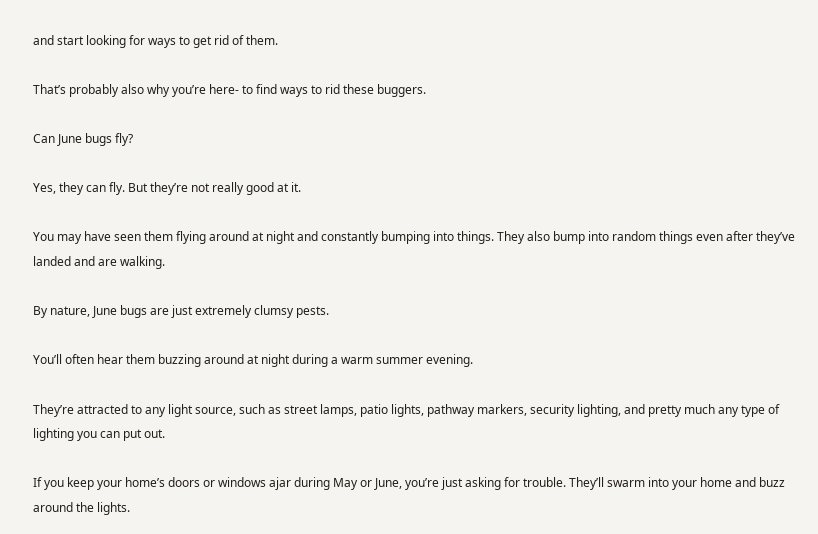and start looking for ways to get rid of them.

That’s probably also why you’re here- to find ways to rid these buggers.

Can June bugs fly?

Yes, they can fly. But they’re not really good at it.

You may have seen them flying around at night and constantly bumping into things. They also bump into random things even after they’ve landed and are walking.

By nature, June bugs are just extremely clumsy pests.

You’ll often hear them buzzing around at night during a warm summer evening.

They’re attracted to any light source, such as street lamps, patio lights, pathway markers, security lighting, and pretty much any type of lighting you can put out.

If you keep your home’s doors or windows ajar during May or June, you’re just asking for trouble. They’ll swarm into your home and buzz around the lights.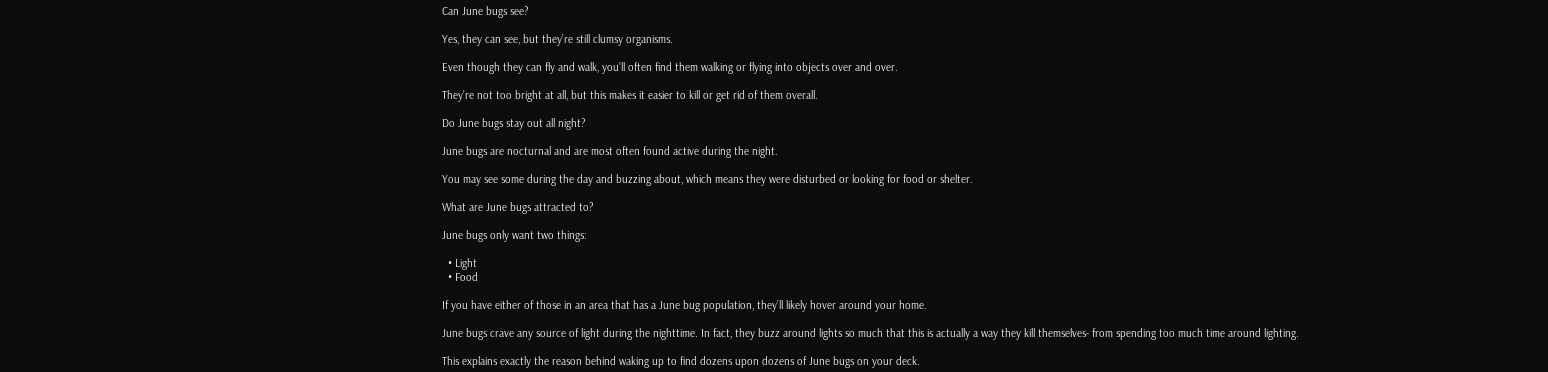Can June bugs see?

Yes, they can see, but they’re still clumsy organisms.

Even though they can fly and walk, you’ll often find them walking or flying into objects over and over.

They’re not too bright at all, but this makes it easier to kill or get rid of them overall.

Do June bugs stay out all night?

June bugs are nocturnal and are most often found active during the night.

You may see some during the day and buzzing about, which means they were disturbed or looking for food or shelter.

What are June bugs attracted to?

June bugs only want two things:

  • Light
  • Food

If you have either of those in an area that has a June bug population, they’ll likely hover around your home.

June bugs crave any source of light during the nighttime. In fact, they buzz around lights so much that this is actually a way they kill themselves- from spending too much time around lighting.

This explains exactly the reason behind waking up to find dozens upon dozens of June bugs on your deck.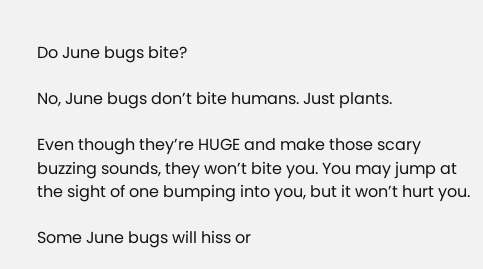Do June bugs bite?

No, June bugs don’t bite humans. Just plants.

Even though they’re HUGE and make those scary buzzing sounds, they won’t bite you. You may jump at the sight of one bumping into you, but it won’t hurt you.

Some June bugs will hiss or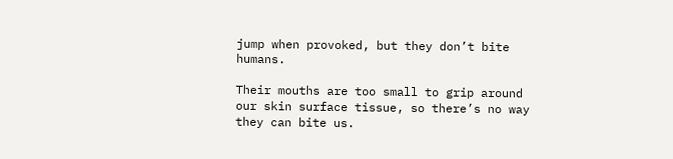jump when provoked, but they don’t bite humans.

Their mouths are too small to grip around our skin surface tissue, so there’s no way they can bite us.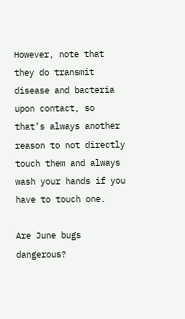However, note that they do transmit disease and bacteria upon contact, so that’s always another reason to not directly touch them and always wash your hands if you have to touch one.

Are June bugs dangerous?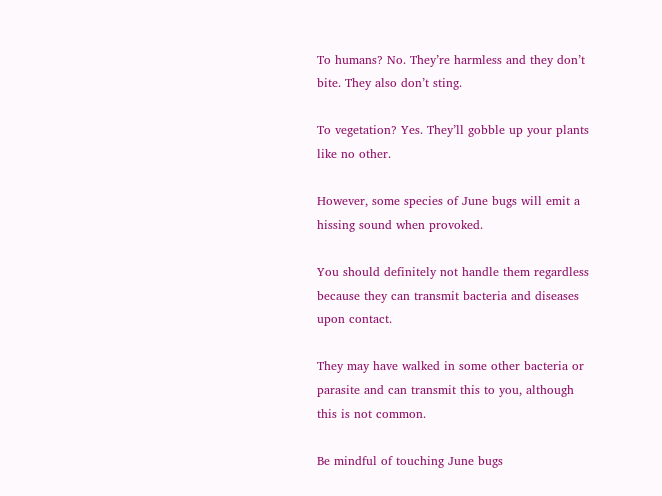To humans? No. They’re harmless and they don’t bite. They also don’t sting.

To vegetation? Yes. They’ll gobble up your plants like no other.

However, some species of June bugs will emit a hissing sound when provoked.

You should definitely not handle them regardless because they can transmit bacteria and diseases upon contact.

They may have walked in some other bacteria or parasite and can transmit this to you, although this is not common.

Be mindful of touching June bugs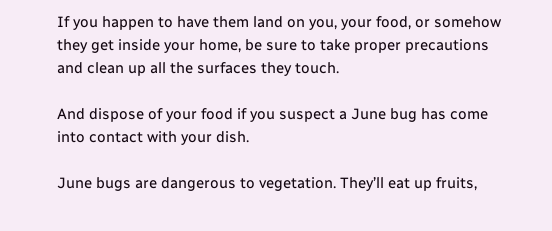If you happen to have them land on you, your food, or somehow they get inside your home, be sure to take proper precautions and clean up all the surfaces they touch.

And dispose of your food if you suspect a June bug has come into contact with your dish.

June bugs are dangerous to vegetation. They’ll eat up fruits,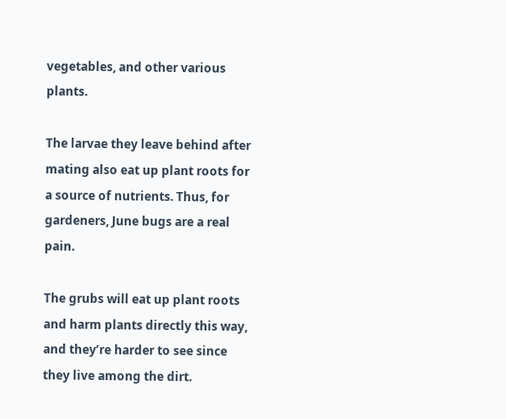vegetables, and other various plants.

The larvae they leave behind after mating also eat up plant roots for a source of nutrients. Thus, for gardeners, June bugs are a real pain.

The grubs will eat up plant roots and harm plants directly this way, and they’re harder to see since they live among the dirt.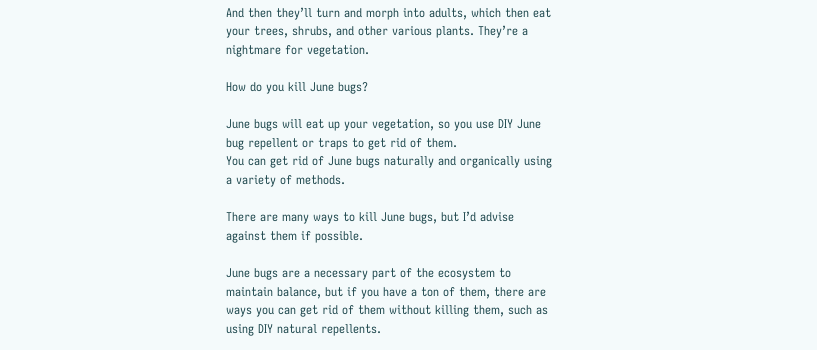And then they’ll turn and morph into adults, which then eat your trees, shrubs, and other various plants. They’re a nightmare for vegetation.

How do you kill June bugs?

June bugs will eat up your vegetation, so you use DIY June bug repellent or traps to get rid of them.
You can get rid of June bugs naturally and organically using a variety of methods.

There are many ways to kill June bugs, but I’d advise against them if possible.

June bugs are a necessary part of the ecosystem to maintain balance, but if you have a ton of them, there are ways you can get rid of them without killing them, such as using DIY natural repellents.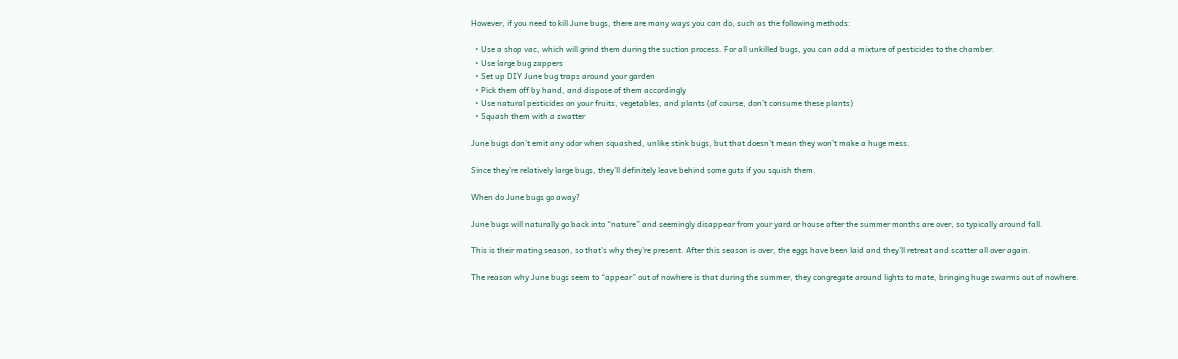However, if you need to kill June bugs, there are many ways you can do, such as the following methods:

  • Use a shop vac, which will grind them during the suction process. For all unkilled bugs, you can add a mixture of pesticides to the chamber.
  • Use large bug zappers
  • Set up DIY June bug traps around your garden
  • Pick them off by hand, and dispose of them accordingly
  • Use natural pesticides on your fruits, vegetables, and plants (of course, don’t consume these plants)
  • Squash them with a swatter

June bugs don’t emit any odor when squashed, unlike stink bugs, but that doesn’t mean they won’t make a huge mess.

Since they’re relatively large bugs, they’ll definitely leave behind some guts if you squish them.

When do June bugs go away?

June bugs will naturally go back into “nature” and seemingly disappear from your yard or house after the summer months are over, so typically around fall.

This is their mating season, so that’s why they’re present. After this season is over, the eggs have been laid and they’ll retreat and scatter all over again.

The reason why June bugs seem to “appear” out of nowhere is that during the summer, they congregate around lights to mate, bringing huge swarms out of nowhere.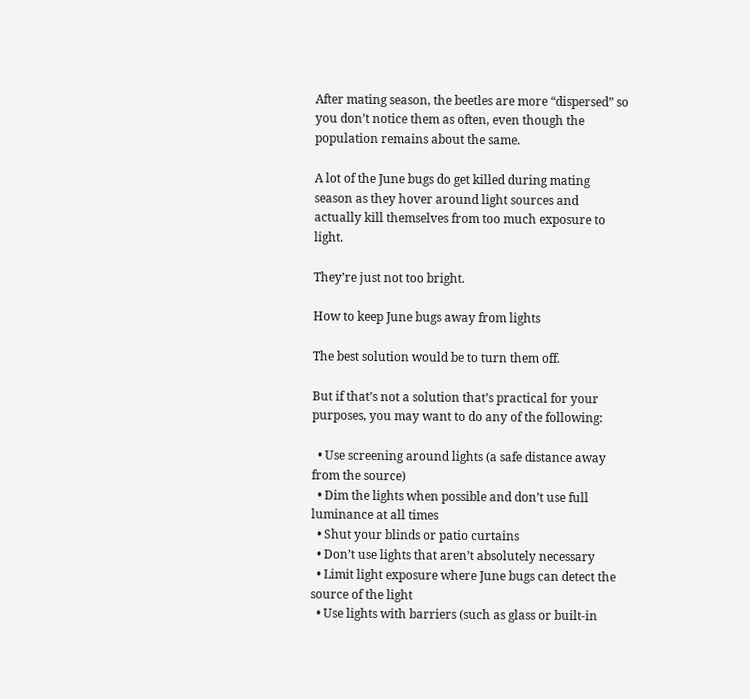After mating season, the beetles are more “dispersed” so you don’t notice them as often, even though the population remains about the same.

A lot of the June bugs do get killed during mating season as they hover around light sources and actually kill themselves from too much exposure to light.

They’re just not too bright.

How to keep June bugs away from lights

The best solution would be to turn them off.

But if that’s not a solution that’s practical for your purposes, you may want to do any of the following:

  • Use screening around lights (a safe distance away from the source)
  • Dim the lights when possible and don’t use full luminance at all times
  • Shut your blinds or patio curtains
  • Don’t use lights that aren’t absolutely necessary
  • Limit light exposure where June bugs can detect the source of the light
  • Use lights with barriers (such as glass or built-in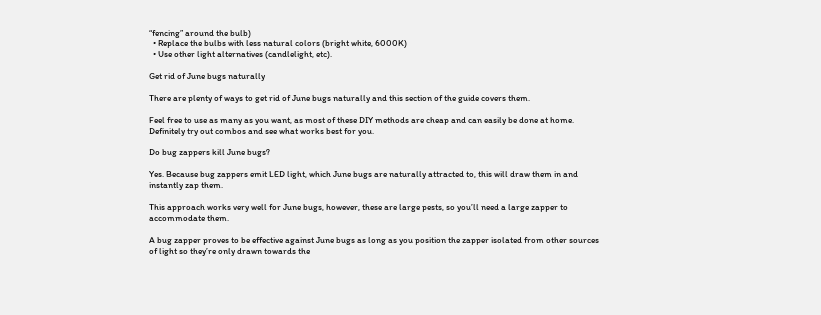“fencing” around the bulb)
  • Replace the bulbs with less natural colors (bright white, 6000K)
  • Use other light alternatives (candlelight, etc).

Get rid of June bugs naturally

There are plenty of ways to get rid of June bugs naturally and this section of the guide covers them.

Feel free to use as many as you want, as most of these DIY methods are cheap and can easily be done at home. Definitely try out combos and see what works best for you.

Do bug zappers kill June bugs?

Yes. Because bug zappers emit LED light, which June bugs are naturally attracted to, this will draw them in and instantly zap them.

This approach works very well for June bugs, however, these are large pests, so you’ll need a large zapper to accommodate them.

A bug zapper proves to be effective against June bugs as long as you position the zapper isolated from other sources of light so they’re only drawn towards the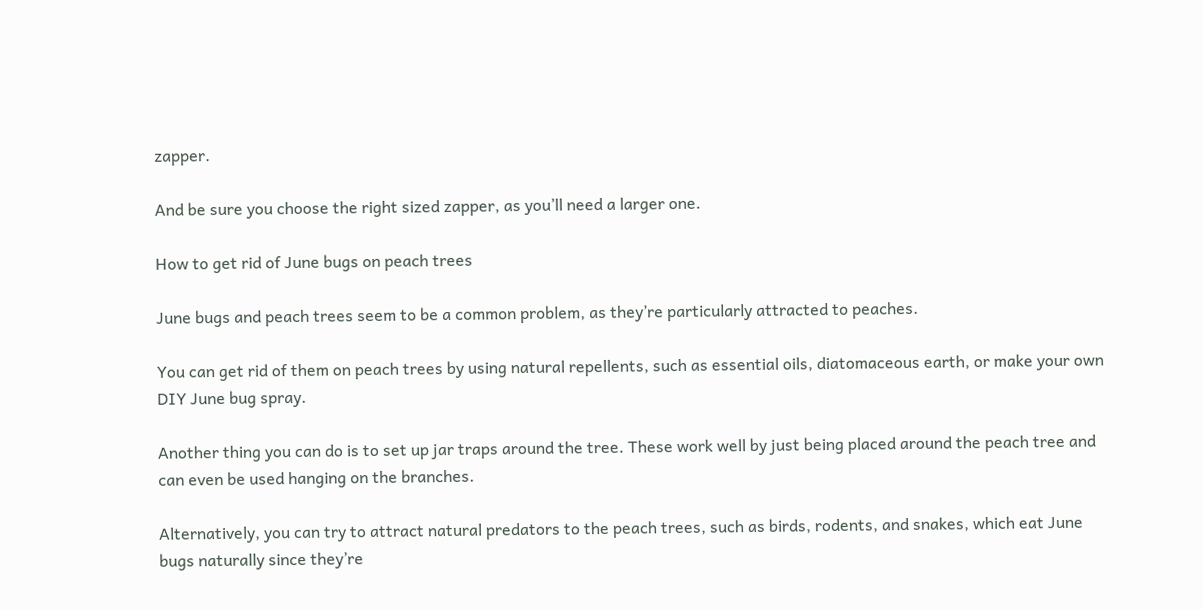zapper.

And be sure you choose the right sized zapper, as you’ll need a larger one.

How to get rid of June bugs on peach trees

June bugs and peach trees seem to be a common problem, as they’re particularly attracted to peaches.

You can get rid of them on peach trees by using natural repellents, such as essential oils, diatomaceous earth, or make your own DIY June bug spray.

Another thing you can do is to set up jar traps around the tree. These work well by just being placed around the peach tree and can even be used hanging on the branches.

Alternatively, you can try to attract natural predators to the peach trees, such as birds, rodents, and snakes, which eat June bugs naturally since they’re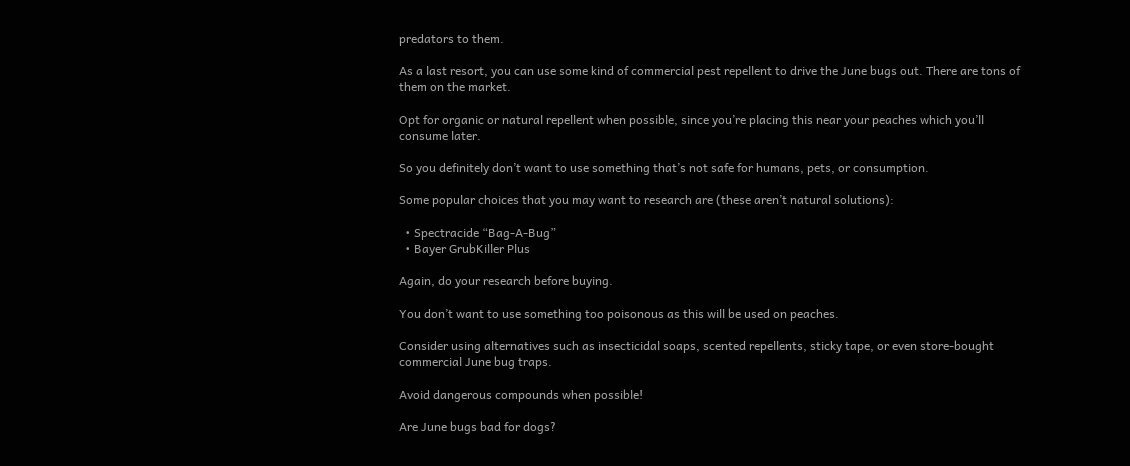predators to them.

As a last resort, you can use some kind of commercial pest repellent to drive the June bugs out. There are tons of them on the market.

Opt for organic or natural repellent when possible, since you’re placing this near your peaches which you’ll consume later.

So you definitely don’t want to use something that’s not safe for humans, pets, or consumption.

Some popular choices that you may want to research are (these aren’t natural solutions):

  • Spectracide “Bag-A-Bug”
  • Bayer GrubKiller Plus

Again, do your research before buying.

You don’t want to use something too poisonous as this will be used on peaches.

Consider using alternatives such as insecticidal soaps, scented repellents, sticky tape, or even store-bought commercial June bug traps.

Avoid dangerous compounds when possible!

Are June bugs bad for dogs?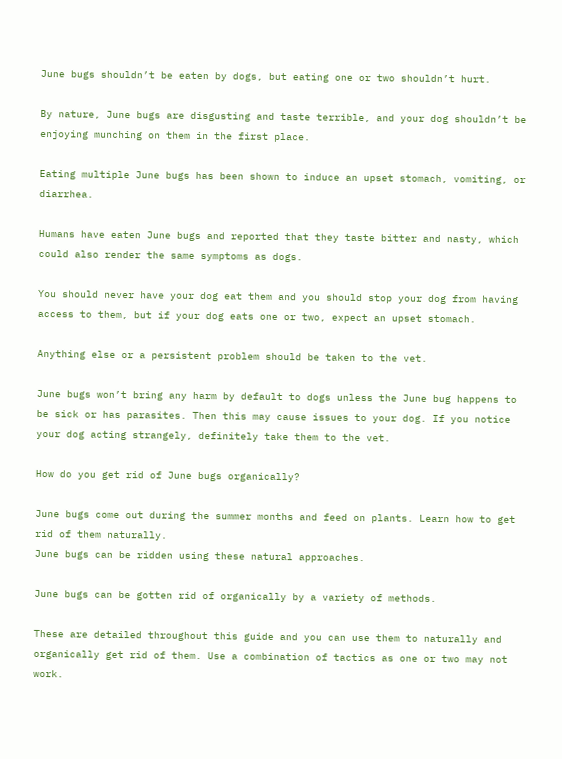June bugs shouldn’t be eaten by dogs, but eating one or two shouldn’t hurt.

By nature, June bugs are disgusting and taste terrible, and your dog shouldn’t be enjoying munching on them in the first place.

Eating multiple June bugs has been shown to induce an upset stomach, vomiting, or diarrhea.

Humans have eaten June bugs and reported that they taste bitter and nasty, which could also render the same symptoms as dogs.

You should never have your dog eat them and you should stop your dog from having access to them, but if your dog eats one or two, expect an upset stomach.

Anything else or a persistent problem should be taken to the vet.

June bugs won’t bring any harm by default to dogs unless the June bug happens to be sick or has parasites. Then this may cause issues to your dog. If you notice your dog acting strangely, definitely take them to the vet.

How do you get rid of June bugs organically?

June bugs come out during the summer months and feed on plants. Learn how to get rid of them naturally.
June bugs can be ridden using these natural approaches.

June bugs can be gotten rid of organically by a variety of methods.

These are detailed throughout this guide and you can use them to naturally and organically get rid of them. Use a combination of tactics as one or two may not work.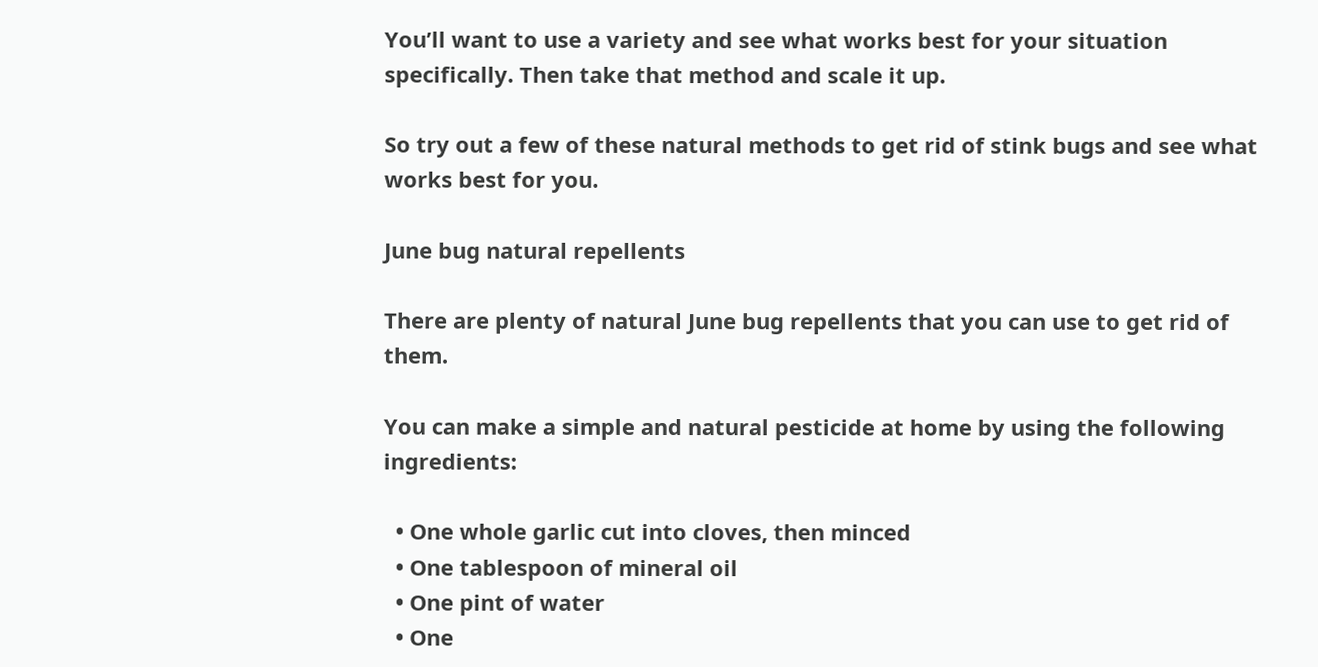You’ll want to use a variety and see what works best for your situation specifically. Then take that method and scale it up.

So try out a few of these natural methods to get rid of stink bugs and see what works best for you.

June bug natural repellents

There are plenty of natural June bug repellents that you can use to get rid of them.

You can make a simple and natural pesticide at home by using the following ingredients:

  • One whole garlic cut into cloves, then minced
  • One tablespoon of mineral oil
  • One pint of water
  • One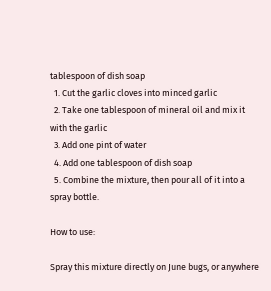tablespoon of dish soap
  1. Cut the garlic cloves into minced garlic
  2. Take one tablespoon of mineral oil and mix it with the garlic
  3. Add one pint of water
  4. Add one tablespoon of dish soap
  5. Combine the mixture, then pour all of it into a spray bottle.

How to use:

Spray this mixture directly on June bugs, or anywhere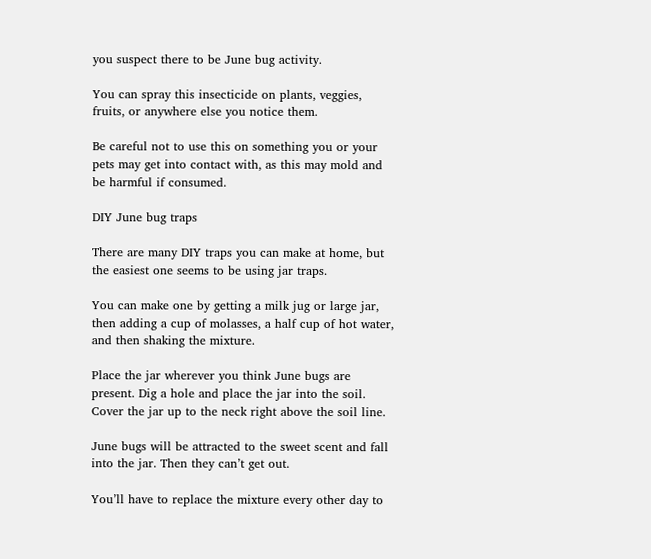you suspect there to be June bug activity.

You can spray this insecticide on plants, veggies, fruits, or anywhere else you notice them.

Be careful not to use this on something you or your pets may get into contact with, as this may mold and be harmful if consumed.

DIY June bug traps

There are many DIY traps you can make at home, but the easiest one seems to be using jar traps.

You can make one by getting a milk jug or large jar, then adding a cup of molasses, a half cup of hot water, and then shaking the mixture.

Place the jar wherever you think June bugs are present. Dig a hole and place the jar into the soil. Cover the jar up to the neck right above the soil line.

June bugs will be attracted to the sweet scent and fall into the jar. Then they can’t get out.

You’ll have to replace the mixture every other day to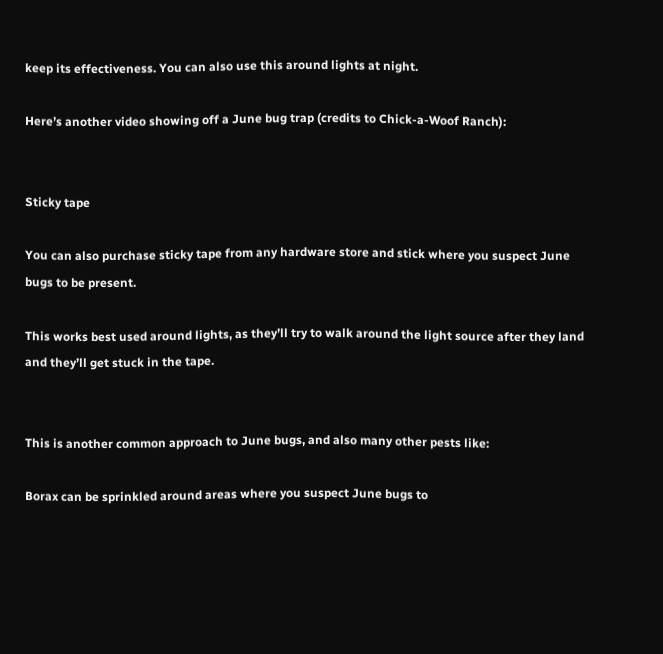keep its effectiveness. You can also use this around lights at night.

Here’s another video showing off a June bug trap (credits to Chick-a-Woof Ranch):


Sticky tape

You can also purchase sticky tape from any hardware store and stick where you suspect June bugs to be present.

This works best used around lights, as they’ll try to walk around the light source after they land and they’ll get stuck in the tape.


This is another common approach to June bugs, and also many other pests like:

Borax can be sprinkled around areas where you suspect June bugs to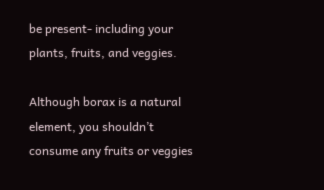be present- including your plants, fruits, and veggies.

Although borax is a natural element, you shouldn’t consume any fruits or veggies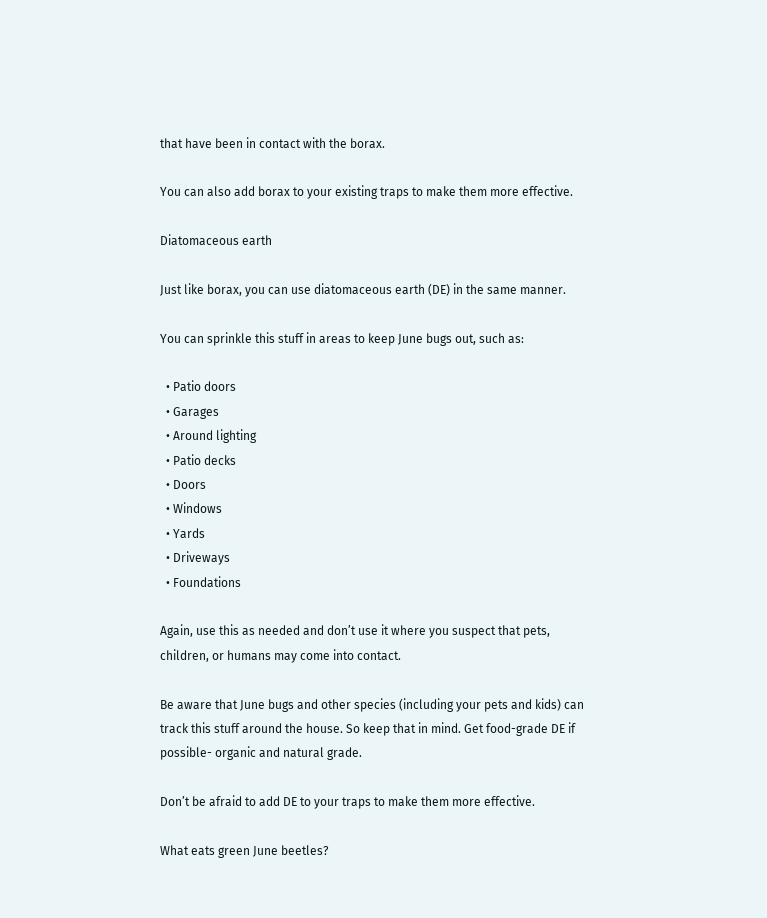that have been in contact with the borax.

You can also add borax to your existing traps to make them more effective.

Diatomaceous earth

Just like borax, you can use diatomaceous earth (DE) in the same manner.

You can sprinkle this stuff in areas to keep June bugs out, such as:

  • Patio doors
  • Garages
  • Around lighting
  • Patio decks
  • Doors
  • Windows
  • Yards
  • Driveways
  • Foundations

Again, use this as needed and don’t use it where you suspect that pets, children, or humans may come into contact.

Be aware that June bugs and other species (including your pets and kids) can track this stuff around the house. So keep that in mind. Get food-grade DE if possible- organic and natural grade.

Don’t be afraid to add DE to your traps to make them more effective.

What eats green June beetles?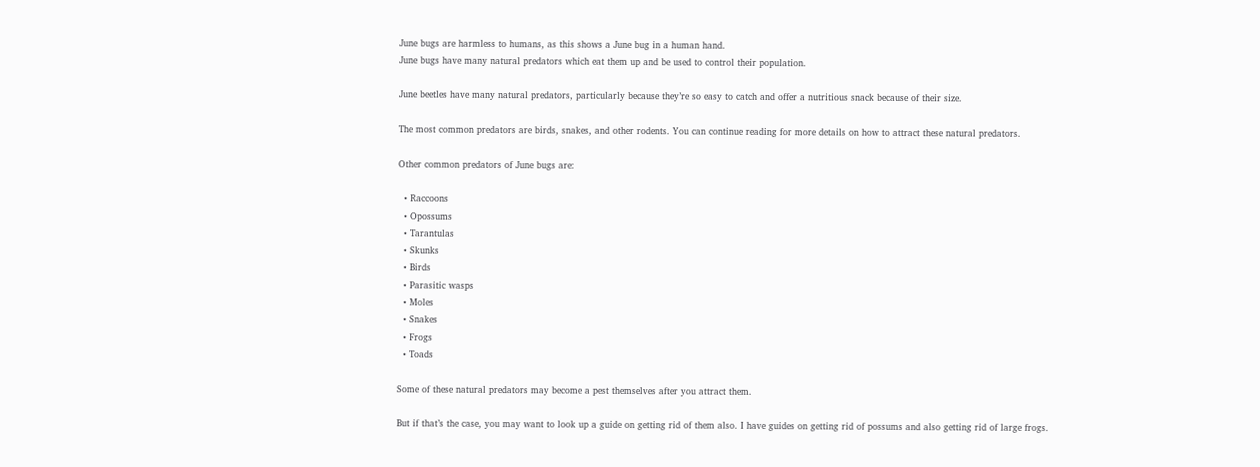June bugs are harmless to humans, as this shows a June bug in a human hand.
June bugs have many natural predators which eat them up and be used to control their population.

June beetles have many natural predators, particularly because they’re so easy to catch and offer a nutritious snack because of their size.

The most common predators are birds, snakes, and other rodents. You can continue reading for more details on how to attract these natural predators.

Other common predators of June bugs are:

  • Raccoons
  • Opossums
  • Tarantulas
  • Skunks
  • Birds
  • Parasitic wasps
  • Moles
  • Snakes
  • Frogs
  • Toads

Some of these natural predators may become a pest themselves after you attract them.

But if that’s the case, you may want to look up a guide on getting rid of them also. I have guides on getting rid of possums and also getting rid of large frogs.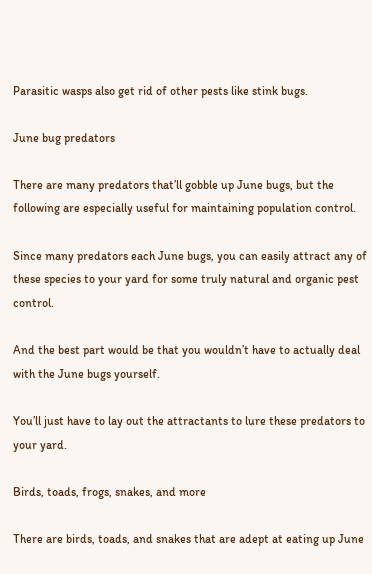Parasitic wasps also get rid of other pests like stink bugs.

June bug predators

There are many predators that’ll gobble up June bugs, but the following are especially useful for maintaining population control.

Since many predators each June bugs, you can easily attract any of these species to your yard for some truly natural and organic pest control.

And the best part would be that you wouldn’t have to actually deal with the June bugs yourself.

You’ll just have to lay out the attractants to lure these predators to your yard.

Birds, toads, frogs, snakes, and more

There are birds, toads, and snakes that are adept at eating up June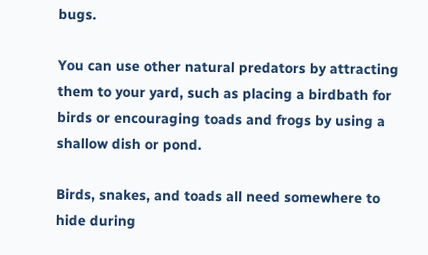bugs.

You can use other natural predators by attracting them to your yard, such as placing a birdbath for birds or encouraging toads and frogs by using a shallow dish or pond.

Birds, snakes, and toads all need somewhere to hide during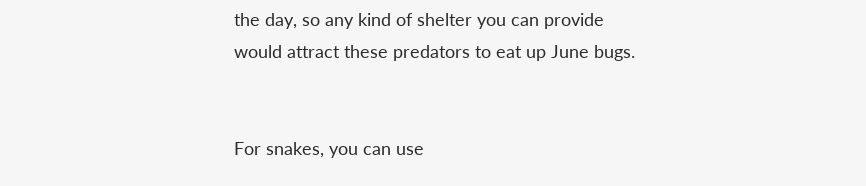the day, so any kind of shelter you can provide would attract these predators to eat up June bugs.


For snakes, you can use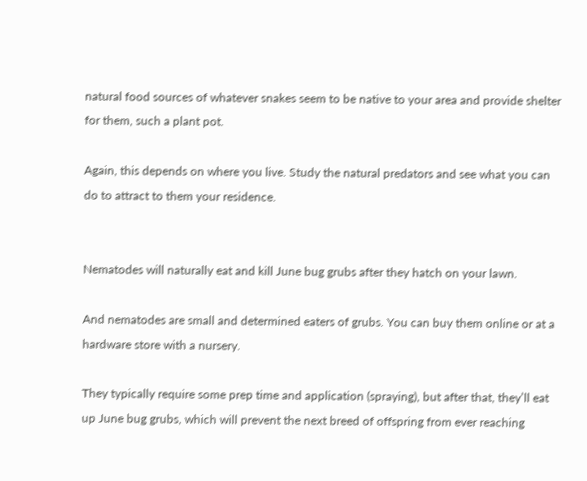natural food sources of whatever snakes seem to be native to your area and provide shelter for them, such a plant pot.

Again, this depends on where you live. Study the natural predators and see what you can do to attract to them your residence.


Nematodes will naturally eat and kill June bug grubs after they hatch on your lawn.

And nematodes are small and determined eaters of grubs. You can buy them online or at a hardware store with a nursery.

They typically require some prep time and application (spraying), but after that, they’ll eat up June bug grubs, which will prevent the next breed of offspring from ever reaching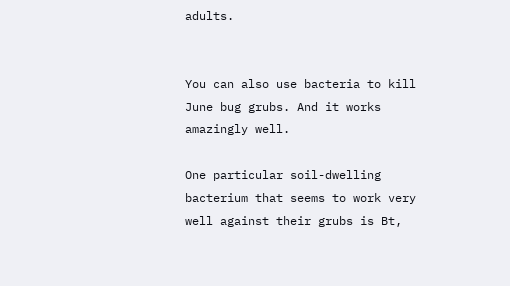adults.


You can also use bacteria to kill June bug grubs. And it works amazingly well.

One particular soil-dwelling bacterium that seems to work very well against their grubs is Bt,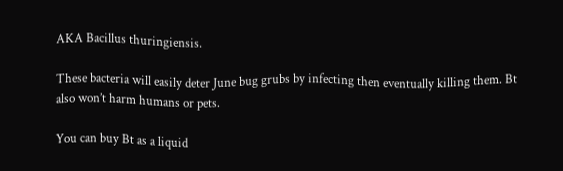AKA Bacillus thuringiensis.

These bacteria will easily deter June bug grubs by infecting then eventually killing them. Bt also won’t harm humans or pets.

You can buy Bt as a liquid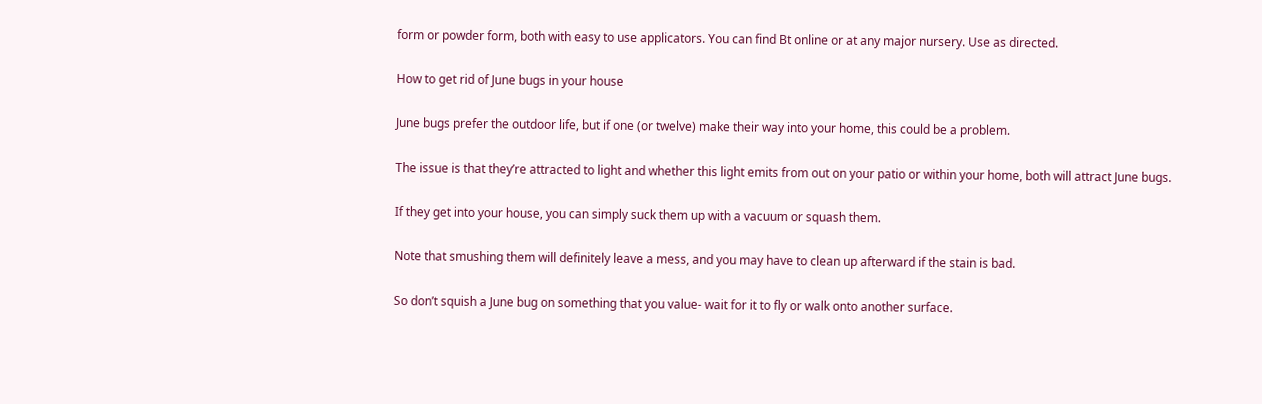form or powder form, both with easy to use applicators. You can find Bt online or at any major nursery. Use as directed.

How to get rid of June bugs in your house

June bugs prefer the outdoor life, but if one (or twelve) make their way into your home, this could be a problem.

The issue is that they’re attracted to light and whether this light emits from out on your patio or within your home, both will attract June bugs.

If they get into your house, you can simply suck them up with a vacuum or squash them.

Note that smushing them will definitely leave a mess, and you may have to clean up afterward if the stain is bad.

So don’t squish a June bug on something that you value- wait for it to fly or walk onto another surface.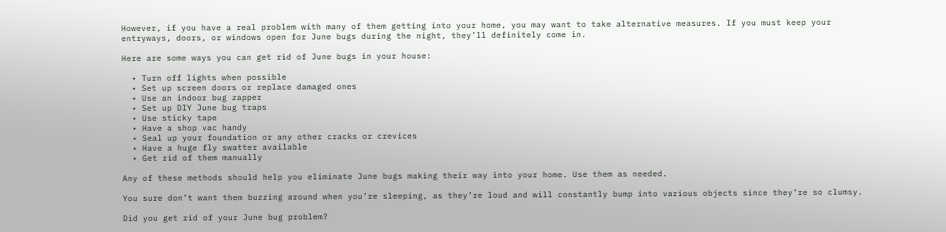However, if you have a real problem with many of them getting into your home, you may want to take alternative measures. If you must keep your entryways, doors, or windows open for June bugs during the night, they’ll definitely come in.

Here are some ways you can get rid of June bugs in your house:

  • Turn off lights when possible
  • Set up screen doors or replace damaged ones
  • Use an indoor bug zapper
  • Set up DIY June bug traps
  • Use sticky tape
  • Have a shop vac handy
  • Seal up your foundation or any other cracks or crevices
  • Have a huge fly swatter available
  • Get rid of them manually

Any of these methods should help you eliminate June bugs making their way into your home. Use them as needed.

You sure don’t want them buzzing around when you’re sleeping, as they’re loud and will constantly bump into various objects since they’re so clumsy.

Did you get rid of your June bug problem?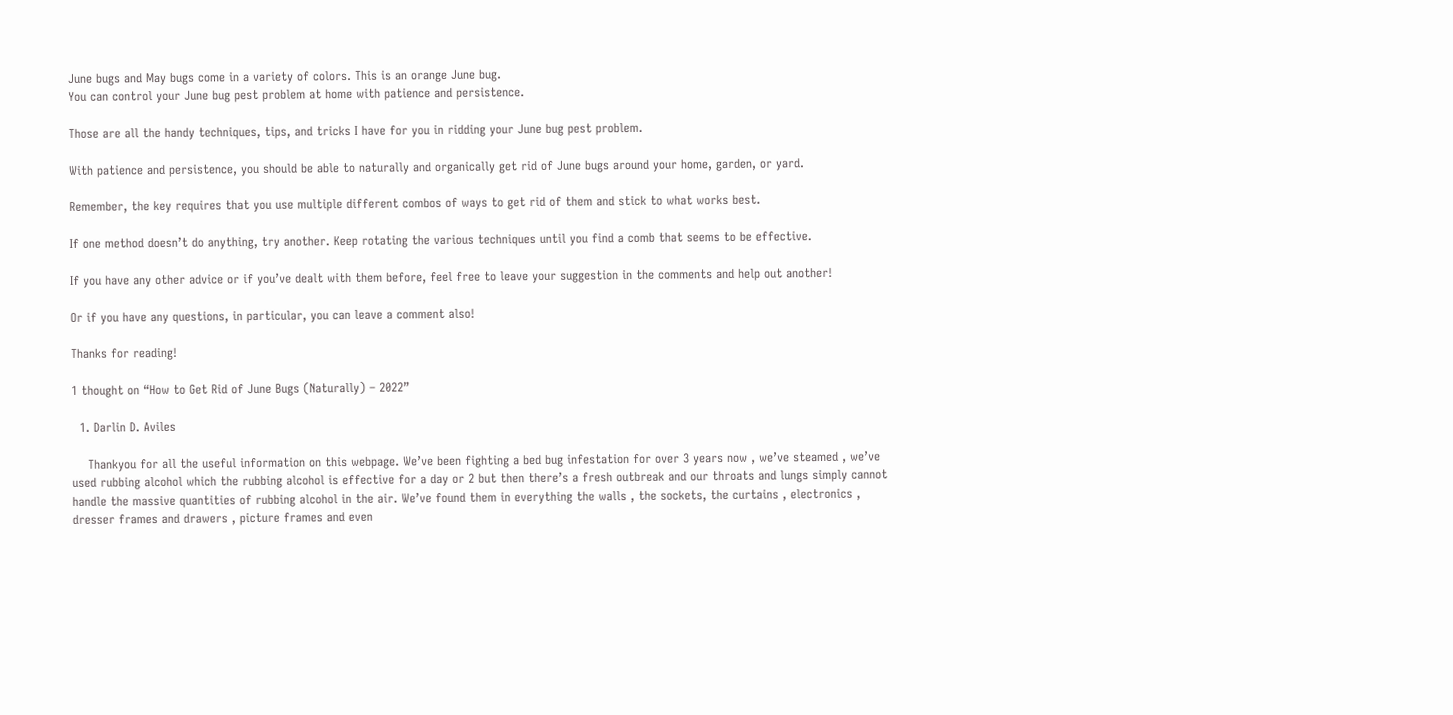June bugs and May bugs come in a variety of colors. This is an orange June bug.
You can control your June bug pest problem at home with patience and persistence.

Those are all the handy techniques, tips, and tricks I have for you in ridding your June bug pest problem.

With patience and persistence, you should be able to naturally and organically get rid of June bugs around your home, garden, or yard.

Remember, the key requires that you use multiple different combos of ways to get rid of them and stick to what works best.

If one method doesn’t do anything, try another. Keep rotating the various techniques until you find a comb that seems to be effective.

If you have any other advice or if you’ve dealt with them before, feel free to leave your suggestion in the comments and help out another!

Or if you have any questions, in particular, you can leave a comment also!

Thanks for reading!

1 thought on “How to Get Rid of June Bugs (Naturally) – 2022”

  1. Darlin D. Aviles

    Thankyou for all the useful information on this webpage. We’ve been fighting a bed bug infestation for over 3 years now , we’ve steamed , we’ve used rubbing alcohol which the rubbing alcohol is effective for a day or 2 but then there’s a fresh outbreak and our throats and lungs simply cannot handle the massive quantities of rubbing alcohol in the air. We’ve found them in everything the walls , the sockets, the curtains , electronics , dresser frames and drawers , picture frames and even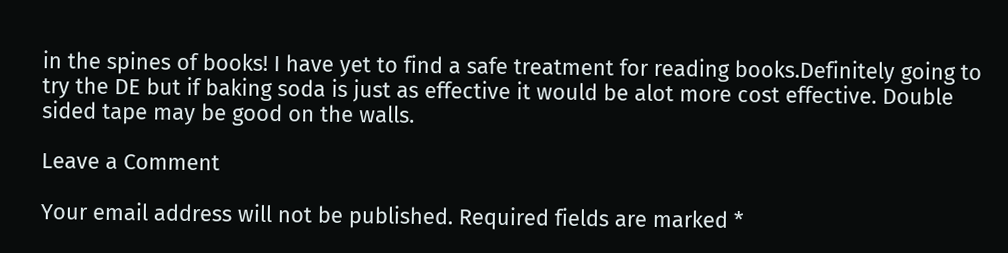in the spines of books! I have yet to find a safe treatment for reading books.Definitely going to try the DE but if baking soda is just as effective it would be alot more cost effective. Double sided tape may be good on the walls.

Leave a Comment

Your email address will not be published. Required fields are marked *